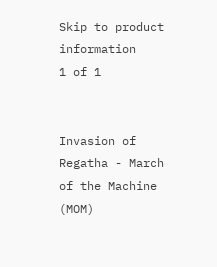Skip to product information
1 of 1


Invasion of Regatha - March of the Machine (MOM)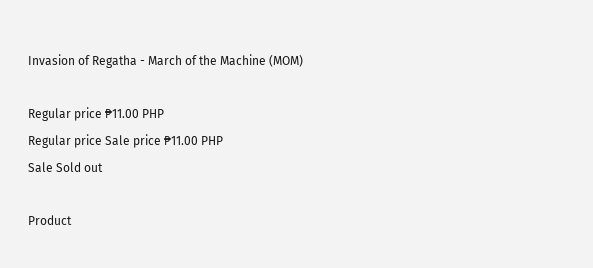Invasion of Regatha - March of the Machine (MOM)

Regular price ₱11.00 PHP
Regular price Sale price ₱11.00 PHP
Sale Sold out

Product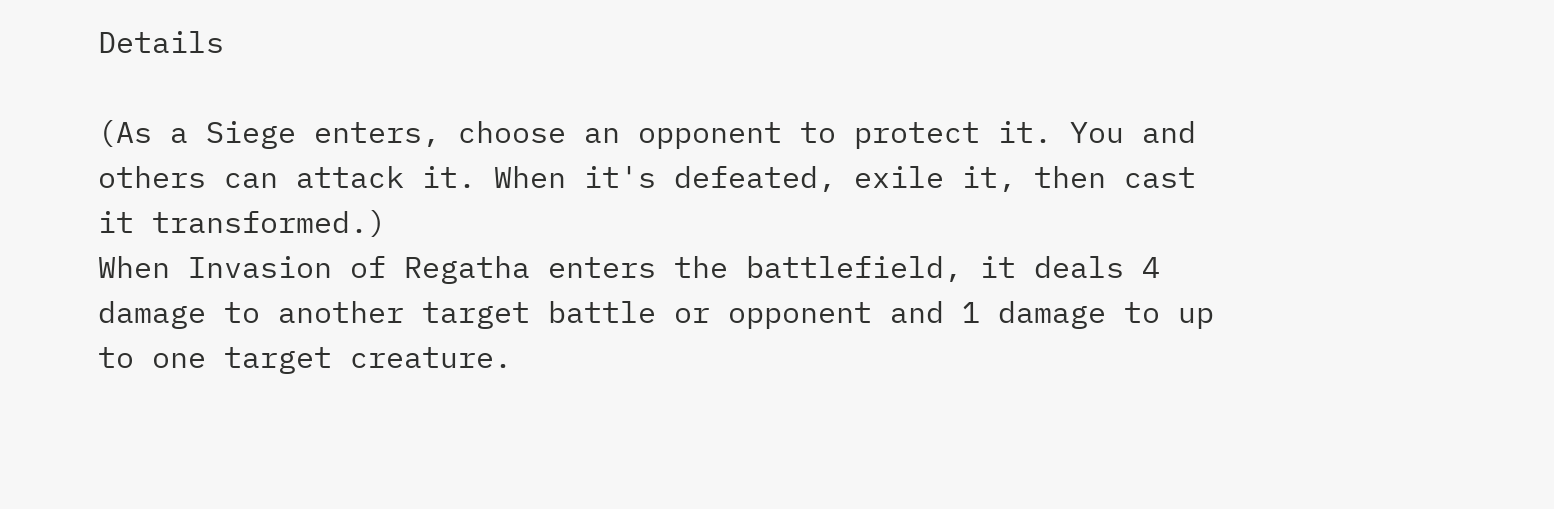Details

(As a Siege enters, choose an opponent to protect it. You and others can attack it. When it's defeated, exile it, then cast it transformed.)
When Invasion of Regatha enters the battlefield, it deals 4 damage to another target battle or opponent and 1 damage to up to one target creature.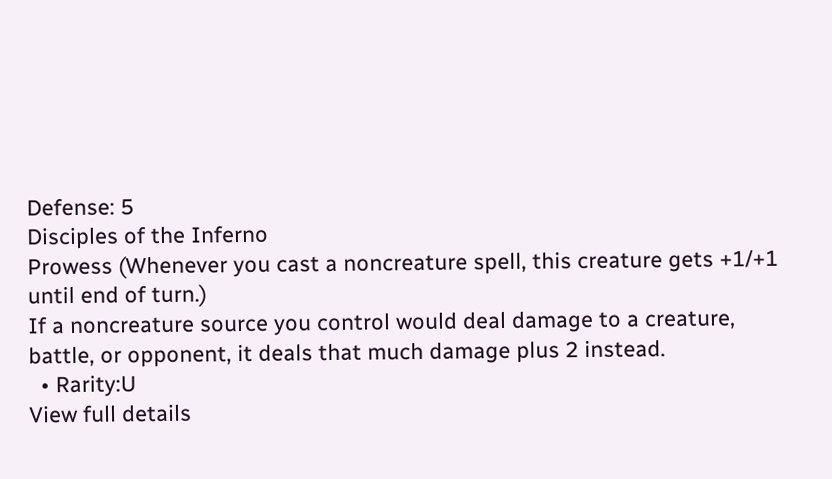Defense: 5
Disciples of the Inferno
Prowess (Whenever you cast a noncreature spell, this creature gets +1/+1 until end of turn.)
If a noncreature source you control would deal damage to a creature, battle, or opponent, it deals that much damage plus 2 instead.
  • Rarity:U
View full details